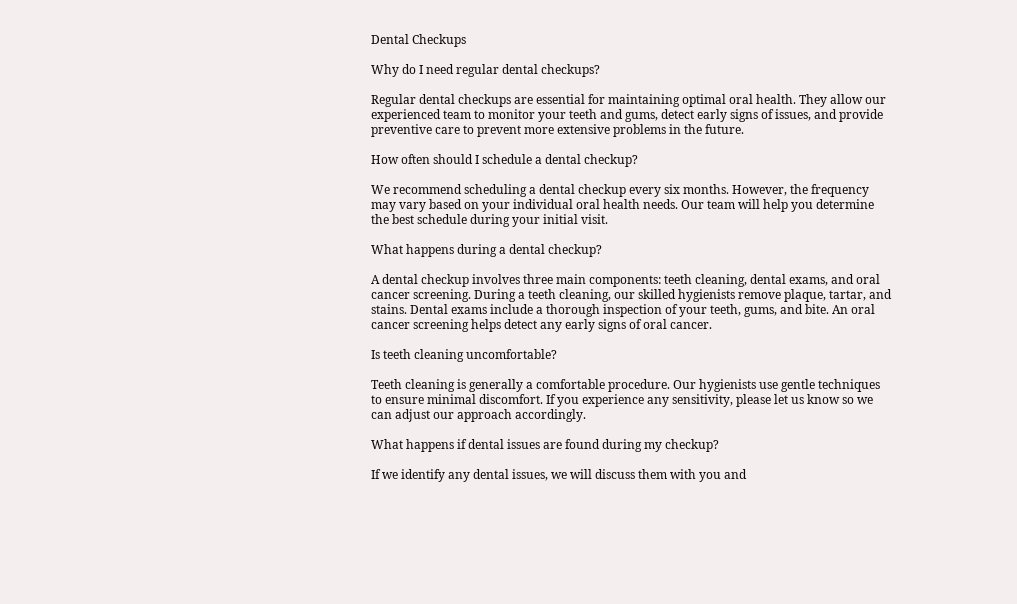Dental Checkups

Why do I need regular dental checkups?

Regular dental checkups are essential for maintaining optimal oral health. They allow our experienced team to monitor your teeth and gums, detect early signs of issues, and provide preventive care to prevent more extensive problems in the future.

How often should I schedule a dental checkup?

We recommend scheduling a dental checkup every six months. However, the frequency may vary based on your individual oral health needs. Our team will help you determine the best schedule during your initial visit.

What happens during a dental checkup?

A dental checkup involves three main components: teeth cleaning, dental exams, and oral cancer screening. During a teeth cleaning, our skilled hygienists remove plaque, tartar, and stains. Dental exams include a thorough inspection of your teeth, gums, and bite. An oral cancer screening helps detect any early signs of oral cancer.

Is teeth cleaning uncomfortable?

Teeth cleaning is generally a comfortable procedure. Our hygienists use gentle techniques to ensure minimal discomfort. If you experience any sensitivity, please let us know so we can adjust our approach accordingly.

What happens if dental issues are found during my checkup?

If we identify any dental issues, we will discuss them with you and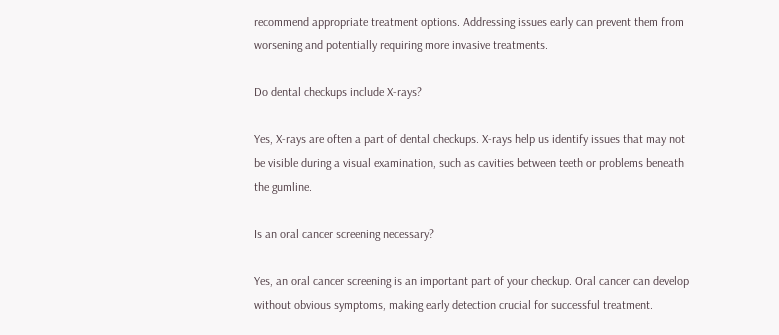recommend appropriate treatment options. Addressing issues early can prevent them from worsening and potentially requiring more invasive treatments.

Do dental checkups include X-rays?

Yes, X-rays are often a part of dental checkups. X-rays help us identify issues that may not be visible during a visual examination, such as cavities between teeth or problems beneath the gumline.

Is an oral cancer screening necessary?

Yes, an oral cancer screening is an important part of your checkup. Oral cancer can develop without obvious symptoms, making early detection crucial for successful treatment.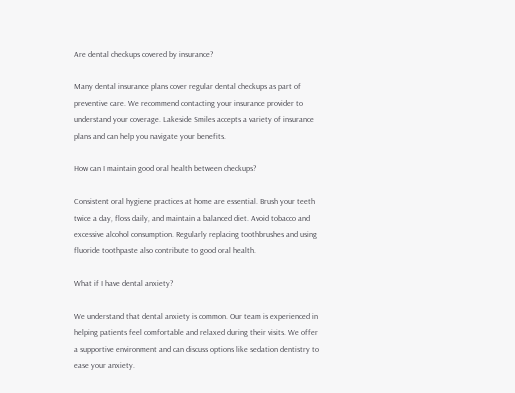Are dental checkups covered by insurance?

Many dental insurance plans cover regular dental checkups as part of preventive care. We recommend contacting your insurance provider to understand your coverage. Lakeside Smiles accepts a variety of insurance plans and can help you navigate your benefits.

How can I maintain good oral health between checkups?

Consistent oral hygiene practices at home are essential. Brush your teeth twice a day, floss daily, and maintain a balanced diet. Avoid tobacco and excessive alcohol consumption. Regularly replacing toothbrushes and using fluoride toothpaste also contribute to good oral health.

What if I have dental anxiety?

We understand that dental anxiety is common. Our team is experienced in helping patients feel comfortable and relaxed during their visits. We offer a supportive environment and can discuss options like sedation dentistry to ease your anxiety.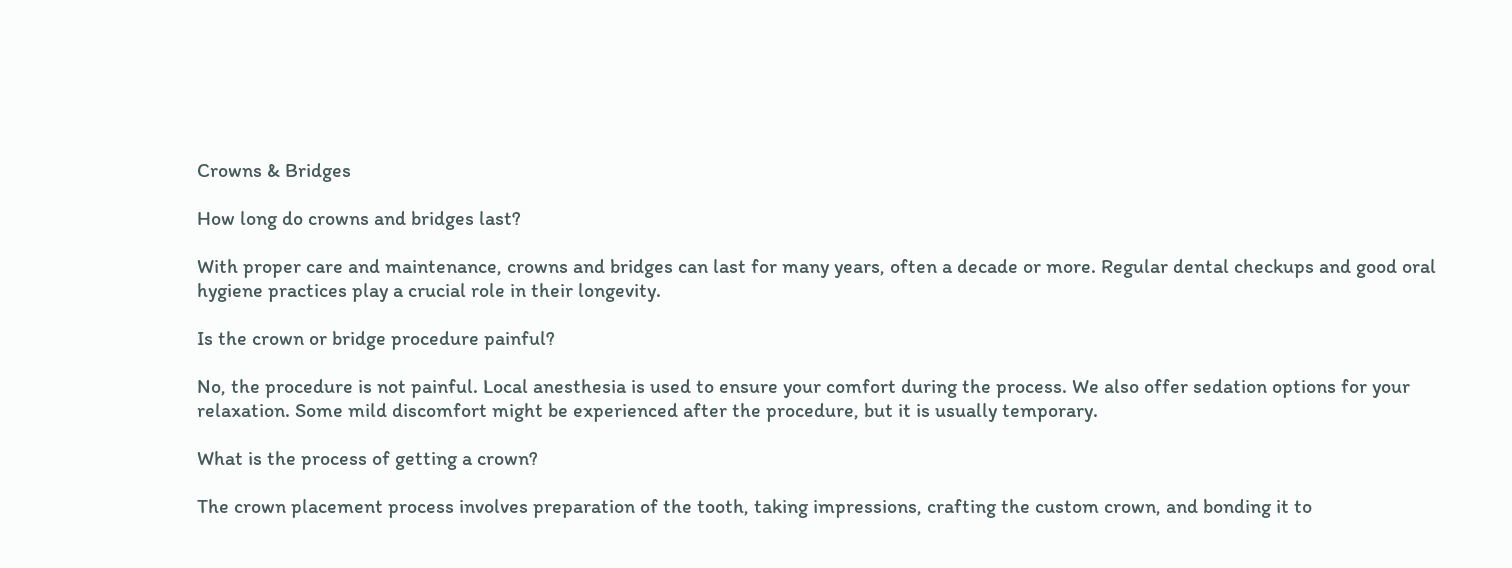Crowns & Bridges

How long do crowns and bridges last?

With proper care and maintenance, crowns and bridges can last for many years, often a decade or more. Regular dental checkups and good oral hygiene practices play a crucial role in their longevity.

Is the crown or bridge procedure painful?

No, the procedure is not painful. Local anesthesia is used to ensure your comfort during the process. We also offer sedation options for your relaxation. Some mild discomfort might be experienced after the procedure, but it is usually temporary.

What is the process of getting a crown?

The crown placement process involves preparation of the tooth, taking impressions, crafting the custom crown, and bonding it to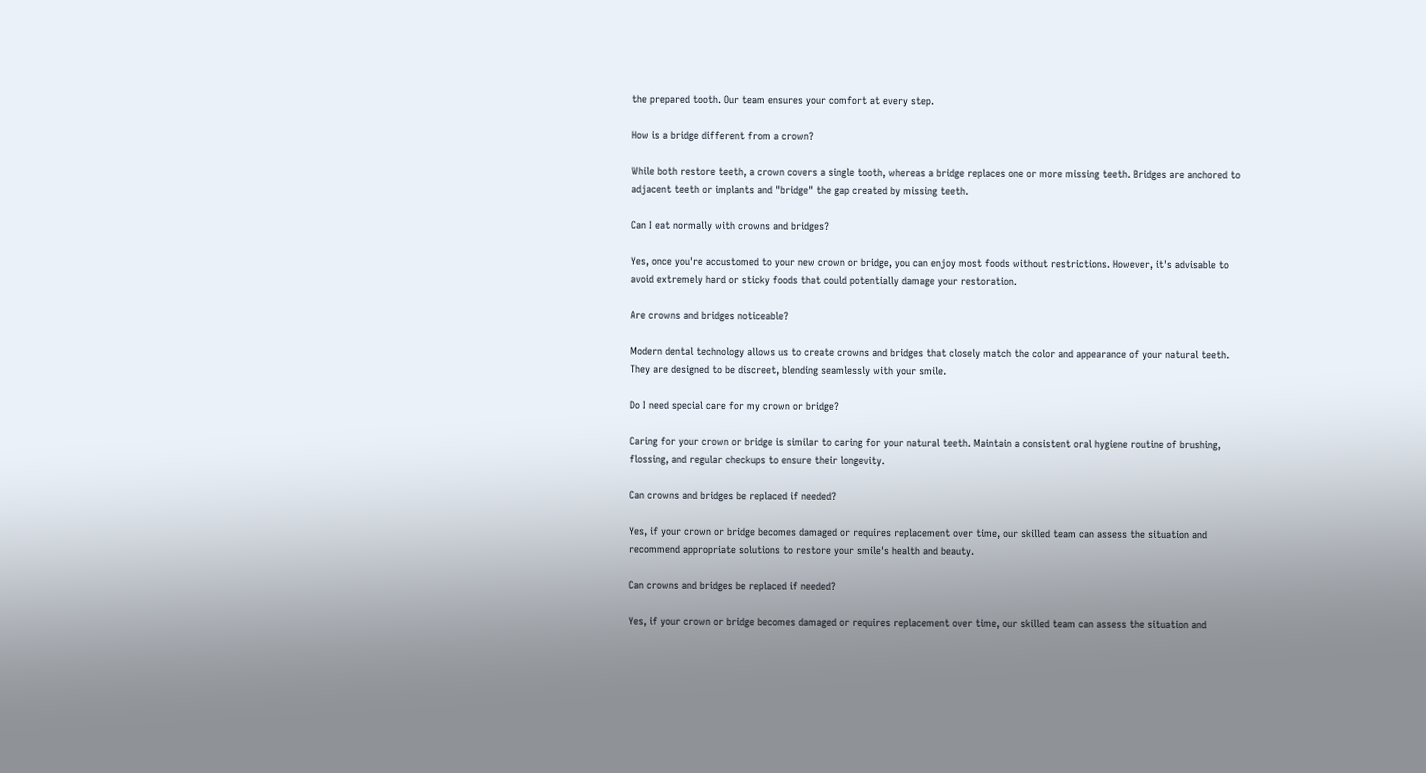the prepared tooth. Our team ensures your comfort at every step.

How is a bridge different from a crown?

While both restore teeth, a crown covers a single tooth, whereas a bridge replaces one or more missing teeth. Bridges are anchored to adjacent teeth or implants and "bridge" the gap created by missing teeth.

Can I eat normally with crowns and bridges?

Yes, once you're accustomed to your new crown or bridge, you can enjoy most foods without restrictions. However, it's advisable to avoid extremely hard or sticky foods that could potentially damage your restoration.

Are crowns and bridges noticeable?

Modern dental technology allows us to create crowns and bridges that closely match the color and appearance of your natural teeth. They are designed to be discreet, blending seamlessly with your smile.

Do I need special care for my crown or bridge?

Caring for your crown or bridge is similar to caring for your natural teeth. Maintain a consistent oral hygiene routine of brushing, flossing, and regular checkups to ensure their longevity.

Can crowns and bridges be replaced if needed?

Yes, if your crown or bridge becomes damaged or requires replacement over time, our skilled team can assess the situation and recommend appropriate solutions to restore your smile's health and beauty.

Can crowns and bridges be replaced if needed?

Yes, if your crown or bridge becomes damaged or requires replacement over time, our skilled team can assess the situation and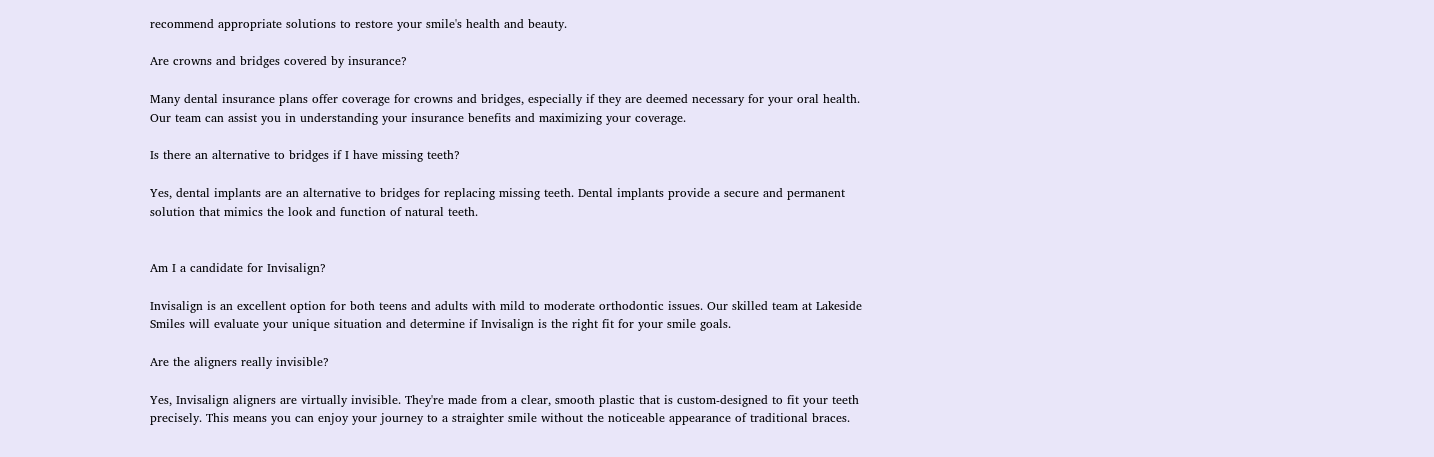recommend appropriate solutions to restore your smile's health and beauty.

Are crowns and bridges covered by insurance?

Many dental insurance plans offer coverage for crowns and bridges, especially if they are deemed necessary for your oral health. Our team can assist you in understanding your insurance benefits and maximizing your coverage.

Is there an alternative to bridges if I have missing teeth?

Yes, dental implants are an alternative to bridges for replacing missing teeth. Dental implants provide a secure and permanent solution that mimics the look and function of natural teeth.


Am I a candidate for Invisalign?

Invisalign is an excellent option for both teens and adults with mild to moderate orthodontic issues. Our skilled team at Lakeside Smiles will evaluate your unique situation and determine if Invisalign is the right fit for your smile goals.

Are the aligners really invisible?

Yes, Invisalign aligners are virtually invisible. They're made from a clear, smooth plastic that is custom-designed to fit your teeth precisely. This means you can enjoy your journey to a straighter smile without the noticeable appearance of traditional braces.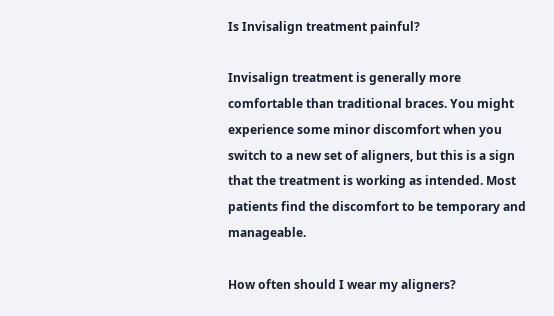Is Invisalign treatment painful?

Invisalign treatment is generally more comfortable than traditional braces. You might experience some minor discomfort when you switch to a new set of aligners, but this is a sign that the treatment is working as intended. Most patients find the discomfort to be temporary and manageable.

How often should I wear my aligners?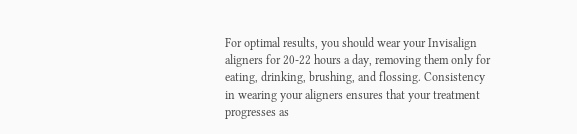For optimal results, you should wear your Invisalign aligners for 20-22 hours a day, removing them only for eating, drinking, brushing, and flossing. Consistency in wearing your aligners ensures that your treatment progresses as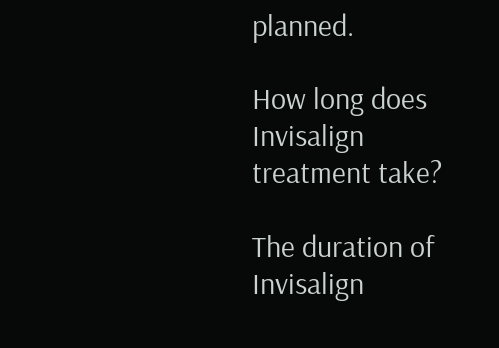planned.

How long does Invisalign treatment take?

The duration of Invisalign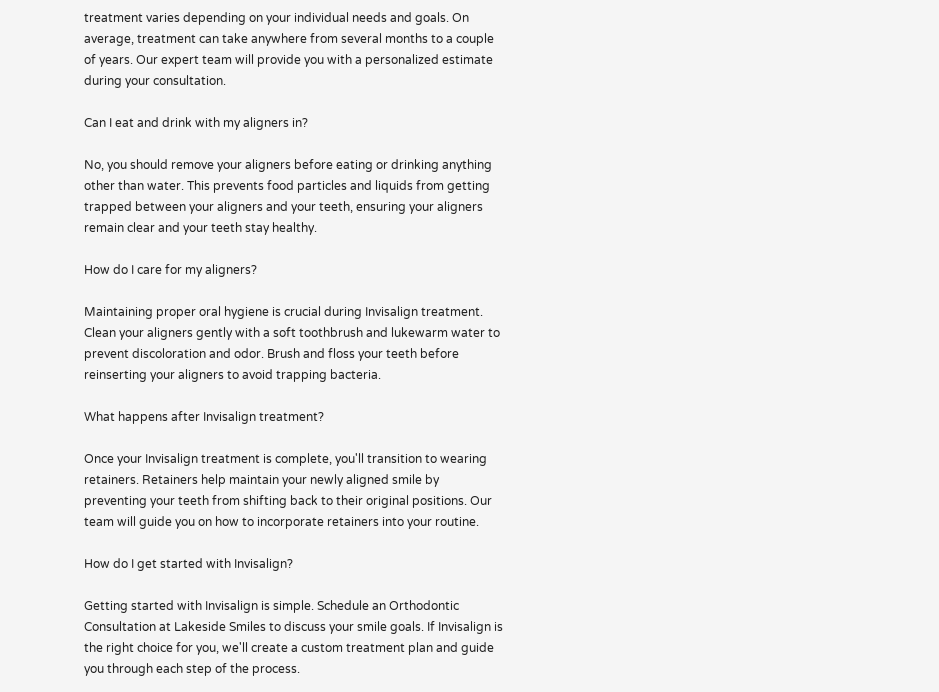treatment varies depending on your individual needs and goals. On average, treatment can take anywhere from several months to a couple of years. Our expert team will provide you with a personalized estimate during your consultation.

Can I eat and drink with my aligners in?

No, you should remove your aligners before eating or drinking anything other than water. This prevents food particles and liquids from getting trapped between your aligners and your teeth, ensuring your aligners remain clear and your teeth stay healthy.

How do I care for my aligners?

Maintaining proper oral hygiene is crucial during Invisalign treatment. Clean your aligners gently with a soft toothbrush and lukewarm water to prevent discoloration and odor. Brush and floss your teeth before reinserting your aligners to avoid trapping bacteria.

What happens after Invisalign treatment?

Once your Invisalign treatment is complete, you'll transition to wearing retainers. Retainers help maintain your newly aligned smile by preventing your teeth from shifting back to their original positions. Our team will guide you on how to incorporate retainers into your routine.

How do I get started with Invisalign?

Getting started with Invisalign is simple. Schedule an Orthodontic Consultation at Lakeside Smiles to discuss your smile goals. If Invisalign is the right choice for you, we'll create a custom treatment plan and guide you through each step of the process.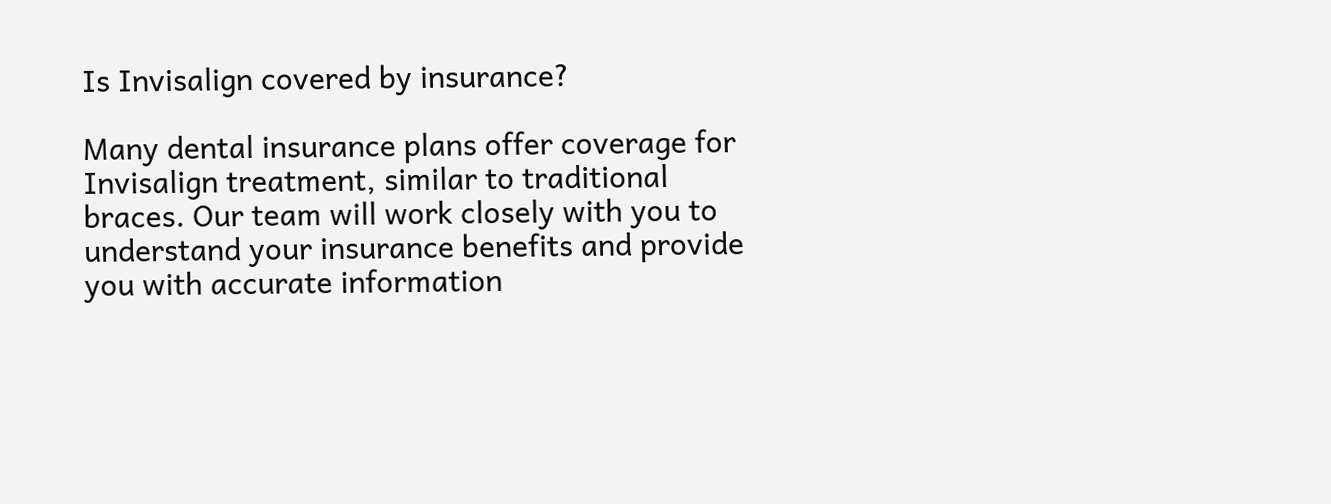Is Invisalign covered by insurance?

Many dental insurance plans offer coverage for Invisalign treatment, similar to traditional braces. Our team will work closely with you to understand your insurance benefits and provide you with accurate information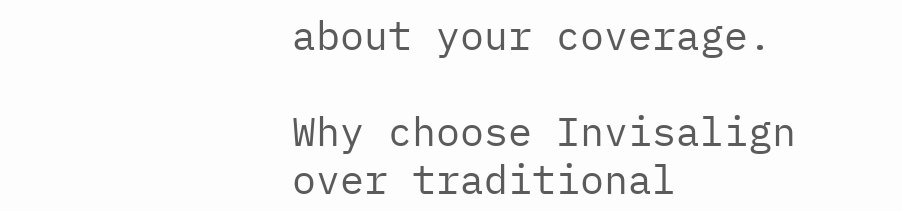about your coverage.

Why choose Invisalign over traditional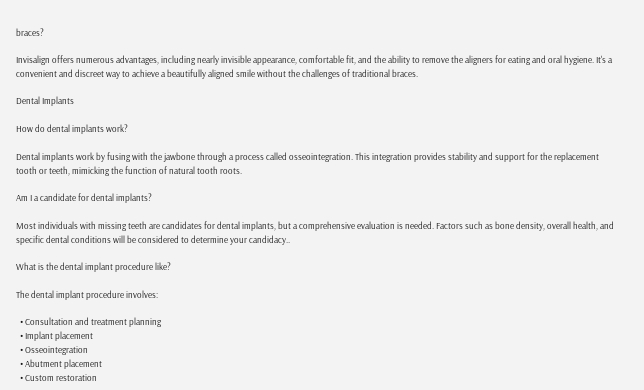braces?

Invisalign offers numerous advantages, including nearly invisible appearance, comfortable fit, and the ability to remove the aligners for eating and oral hygiene. It's a convenient and discreet way to achieve a beautifully aligned smile without the challenges of traditional braces.

Dental Implants

How do dental implants work?

Dental implants work by fusing with the jawbone through a process called osseointegration. This integration provides stability and support for the replacement tooth or teeth, mimicking the function of natural tooth roots.

Am I a candidate for dental implants?

Most individuals with missing teeth are candidates for dental implants, but a comprehensive evaluation is needed. Factors such as bone density, overall health, and specific dental conditions will be considered to determine your candidacy..

What is the dental implant procedure like?

The dental implant procedure involves:

  • Consultation and treatment planning
  • Implant placement
  • Osseointegration
  • Abutment placement
  • Custom restoration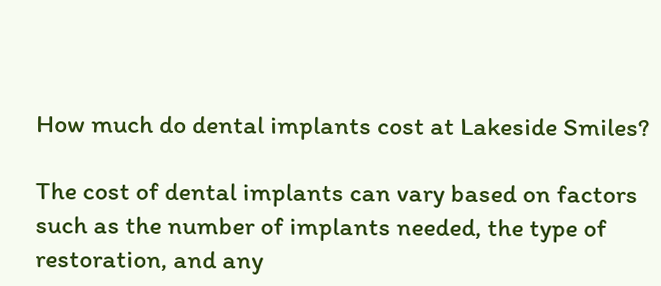How much do dental implants cost at Lakeside Smiles?

The cost of dental implants can vary based on factors such as the number of implants needed, the type of restoration, and any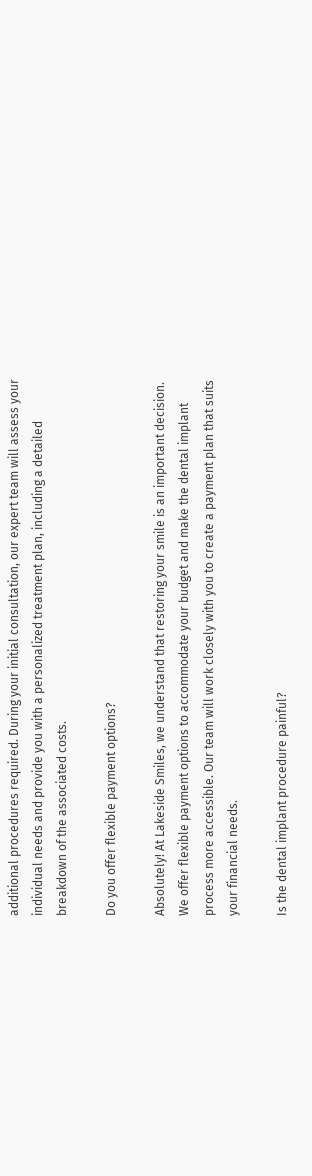additional procedures required. During your initial consultation, our expert team will assess your individual needs and provide you with a personalized treatment plan, including a detailed breakdown of the associated costs.

Do you offer flexible payment options?

Absolutely! At Lakeside Smiles, we understand that restoring your smile is an important decision. We offer flexible payment options to accommodate your budget and make the dental implant process more accessible. Our team will work closely with you to create a payment plan that suits your financial needs.

Is the dental implant procedure painful?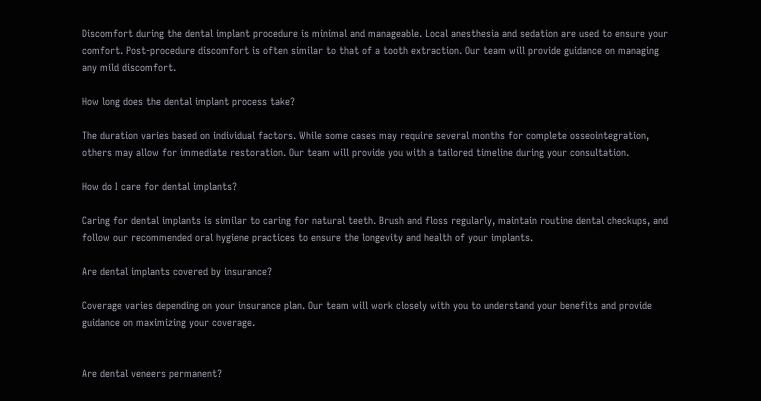Discomfort during the dental implant procedure is minimal and manageable. Local anesthesia and sedation are used to ensure your comfort. Post-procedure discomfort is often similar to that of a tooth extraction. Our team will provide guidance on managing any mild discomfort.

How long does the dental implant process take?

The duration varies based on individual factors. While some cases may require several months for complete osseointegration, others may allow for immediate restoration. Our team will provide you with a tailored timeline during your consultation.

How do I care for dental implants?

Caring for dental implants is similar to caring for natural teeth. Brush and floss regularly, maintain routine dental checkups, and follow our recommended oral hygiene practices to ensure the longevity and health of your implants.

Are dental implants covered by insurance?

Coverage varies depending on your insurance plan. Our team will work closely with you to understand your benefits and provide guidance on maximizing your coverage.


Are dental veneers permanent?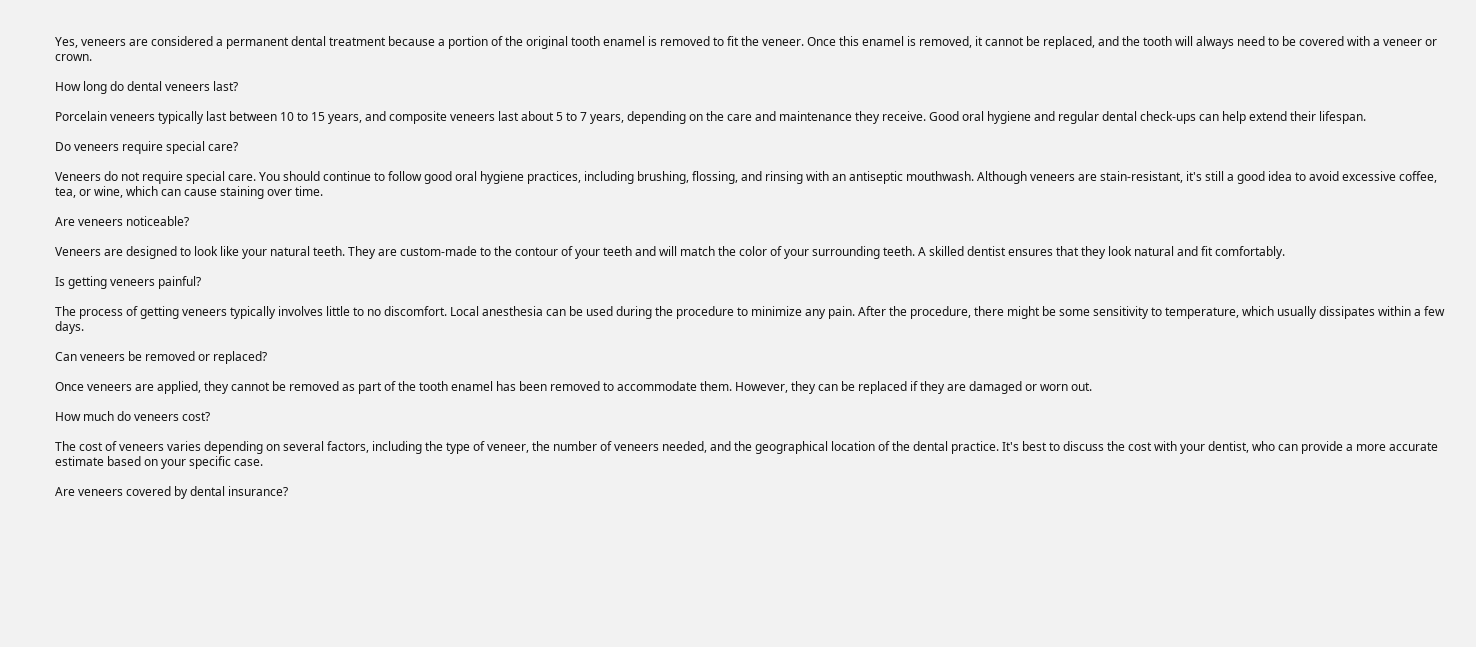Yes, veneers are considered a permanent dental treatment because a portion of the original tooth enamel is removed to fit the veneer. Once this enamel is removed, it cannot be replaced, and the tooth will always need to be covered with a veneer or crown.

How long do dental veneers last?

Porcelain veneers typically last between 10 to 15 years, and composite veneers last about 5 to 7 years, depending on the care and maintenance they receive. Good oral hygiene and regular dental check-ups can help extend their lifespan.

Do veneers require special care?

Veneers do not require special care. You should continue to follow good oral hygiene practices, including brushing, flossing, and rinsing with an antiseptic mouthwash. Although veneers are stain-resistant, it's still a good idea to avoid excessive coffee, tea, or wine, which can cause staining over time.

Are veneers noticeable?

Veneers are designed to look like your natural teeth. They are custom-made to the contour of your teeth and will match the color of your surrounding teeth. A skilled dentist ensures that they look natural and fit comfortably.

Is getting veneers painful?

The process of getting veneers typically involves little to no discomfort. Local anesthesia can be used during the procedure to minimize any pain. After the procedure, there might be some sensitivity to temperature, which usually dissipates within a few days.

Can veneers be removed or replaced?

Once veneers are applied, they cannot be removed as part of the tooth enamel has been removed to accommodate them. However, they can be replaced if they are damaged or worn out.

How much do veneers cost?

The cost of veneers varies depending on several factors, including the type of veneer, the number of veneers needed, and the geographical location of the dental practice. It's best to discuss the cost with your dentist, who can provide a more accurate estimate based on your specific case.

Are veneers covered by dental insurance?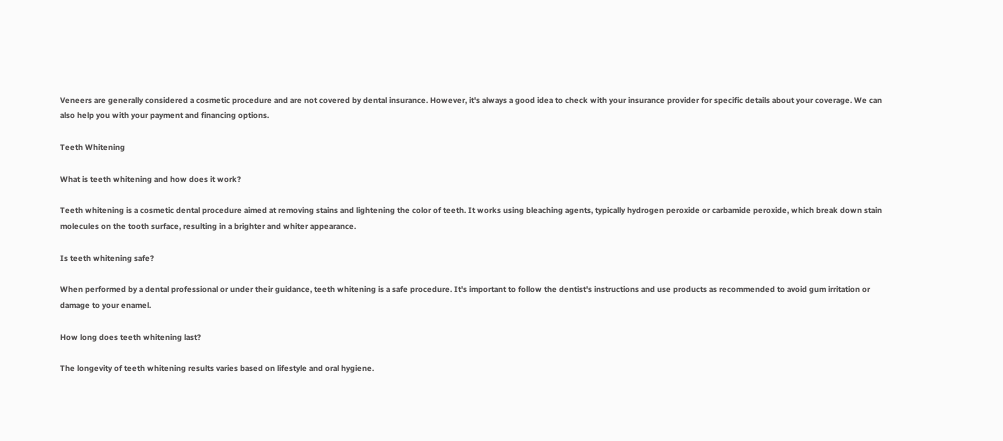Veneers are generally considered a cosmetic procedure and are not covered by dental insurance. However, it's always a good idea to check with your insurance provider for specific details about your coverage. We can also help you with your payment and financing options.

Teeth Whitening

What is teeth whitening and how does it work?

Teeth whitening is a cosmetic dental procedure aimed at removing stains and lightening the color of teeth. It works using bleaching agents, typically hydrogen peroxide or carbamide peroxide, which break down stain molecules on the tooth surface, resulting in a brighter and whiter appearance.

Is teeth whitening safe?

When performed by a dental professional or under their guidance, teeth whitening is a safe procedure. It's important to follow the dentist's instructions and use products as recommended to avoid gum irritation or damage to your enamel.

How long does teeth whitening last?

The longevity of teeth whitening results varies based on lifestyle and oral hygiene.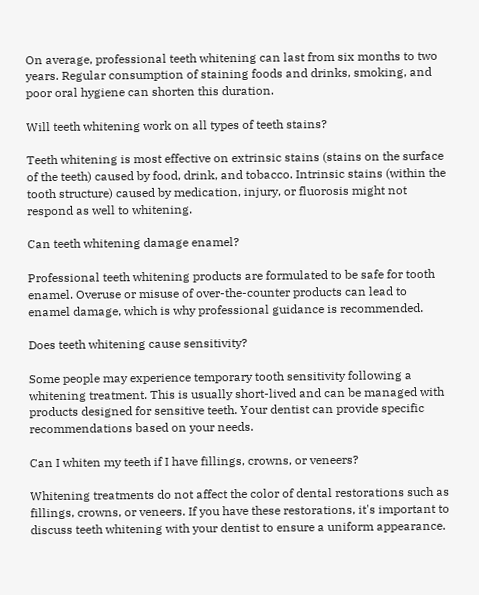On average, professional teeth whitening can last from six months to two years. Regular consumption of staining foods and drinks, smoking, and poor oral hygiene can shorten this duration.

Will teeth whitening work on all types of teeth stains?

Teeth whitening is most effective on extrinsic stains (stains on the surface of the teeth) caused by food, drink, and tobacco. Intrinsic stains (within the tooth structure) caused by medication, injury, or fluorosis might not respond as well to whitening.

Can teeth whitening damage enamel?

Professional teeth whitening products are formulated to be safe for tooth enamel. Overuse or misuse of over-the-counter products can lead to enamel damage, which is why professional guidance is recommended.

Does teeth whitening cause sensitivity?

Some people may experience temporary tooth sensitivity following a whitening treatment. This is usually short-lived and can be managed with products designed for sensitive teeth. Your dentist can provide specific recommendations based on your needs.

Can I whiten my teeth if I have fillings, crowns, or veneers?

Whitening treatments do not affect the color of dental restorations such as fillings, crowns, or veneers. If you have these restorations, it's important to discuss teeth whitening with your dentist to ensure a uniform appearance.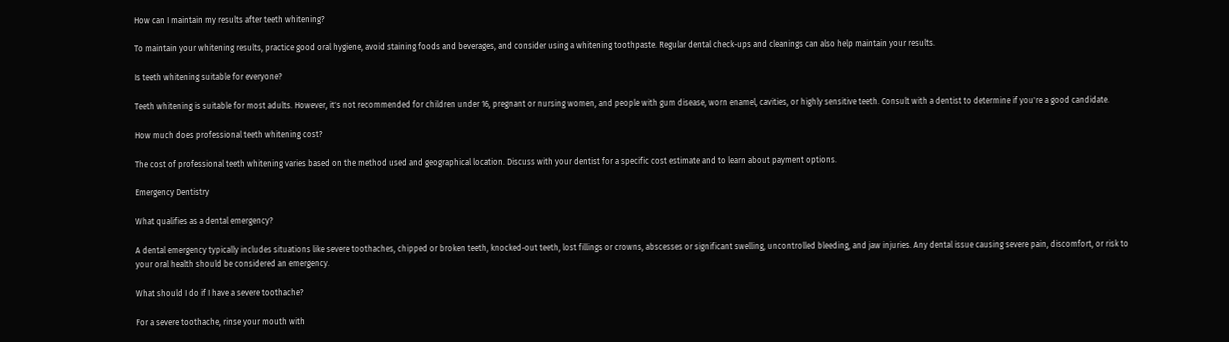How can I maintain my results after teeth whitening?

To maintain your whitening results, practice good oral hygiene, avoid staining foods and beverages, and consider using a whitening toothpaste. Regular dental check-ups and cleanings can also help maintain your results.

Is teeth whitening suitable for everyone?

Teeth whitening is suitable for most adults. However, it's not recommended for children under 16, pregnant or nursing women, and people with gum disease, worn enamel, cavities, or highly sensitive teeth. Consult with a dentist to determine if you're a good candidate.

How much does professional teeth whitening cost?

The cost of professional teeth whitening varies based on the method used and geographical location. Discuss with your dentist for a specific cost estimate and to learn about payment options.

Emergency Dentistry

What qualifies as a dental emergency?

A dental emergency typically includes situations like severe toothaches, chipped or broken teeth, knocked-out teeth, lost fillings or crowns, abscesses or significant swelling, uncontrolled bleeding, and jaw injuries. Any dental issue causing severe pain, discomfort, or risk to your oral health should be considered an emergency.

What should I do if I have a severe toothache?

For a severe toothache, rinse your mouth with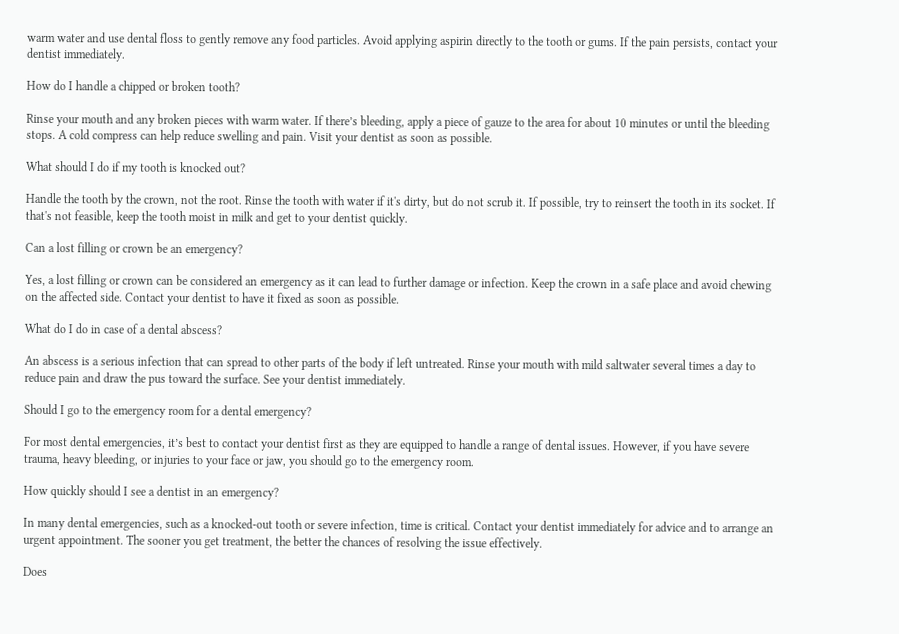warm water and use dental floss to gently remove any food particles. Avoid applying aspirin directly to the tooth or gums. If the pain persists, contact your dentist immediately.

How do I handle a chipped or broken tooth?

Rinse your mouth and any broken pieces with warm water. If there’s bleeding, apply a piece of gauze to the area for about 10 minutes or until the bleeding stops. A cold compress can help reduce swelling and pain. Visit your dentist as soon as possible.

What should I do if my tooth is knocked out?

Handle the tooth by the crown, not the root. Rinse the tooth with water if it's dirty, but do not scrub it. If possible, try to reinsert the tooth in its socket. If that's not feasible, keep the tooth moist in milk and get to your dentist quickly.

Can a lost filling or crown be an emergency?

Yes, a lost filling or crown can be considered an emergency as it can lead to further damage or infection. Keep the crown in a safe place and avoid chewing on the affected side. Contact your dentist to have it fixed as soon as possible.

What do I do in case of a dental abscess?

An abscess is a serious infection that can spread to other parts of the body if left untreated. Rinse your mouth with mild saltwater several times a day to reduce pain and draw the pus toward the surface. See your dentist immediately.

Should I go to the emergency room for a dental emergency?

For most dental emergencies, it’s best to contact your dentist first as they are equipped to handle a range of dental issues. However, if you have severe trauma, heavy bleeding, or injuries to your face or jaw, you should go to the emergency room.

How quickly should I see a dentist in an emergency?

In many dental emergencies, such as a knocked-out tooth or severe infection, time is critical. Contact your dentist immediately for advice and to arrange an urgent appointment. The sooner you get treatment, the better the chances of resolving the issue effectively.

Does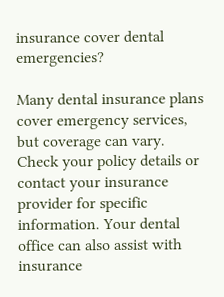insurance cover dental emergencies?

Many dental insurance plans cover emergency services, but coverage can vary. Check your policy details or contact your insurance provider for specific information. Your dental office can also assist with insurance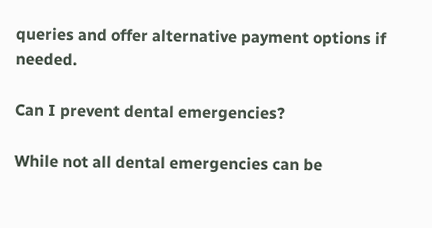queries and offer alternative payment options if needed.

Can I prevent dental emergencies?

While not all dental emergencies can be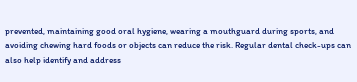prevented, maintaining good oral hygiene, wearing a mouthguard during sports, and avoiding chewing hard foods or objects can reduce the risk. Regular dental check-ups can also help identify and address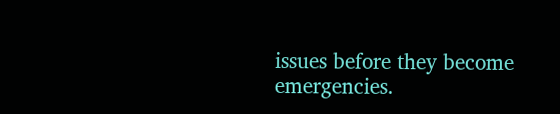issues before they become emergencies.